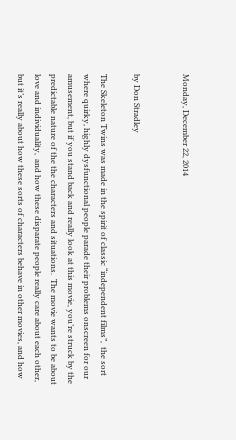Monday, December 22, 2014


by Don Stradley

The Skeleton Twins was made in the spirit of classic “independent films”,  the sort where quirky, highly dysfunctional people parade their problems onscreen for our amusement, but if you stand back and really look at this movie, you’re struck by the predictable nature of the the characters and situations.  The movie wants to be about love and individuality,  and how these disparate people really care about each other, but it’s really about how these sorts of characters behave in other movies, and how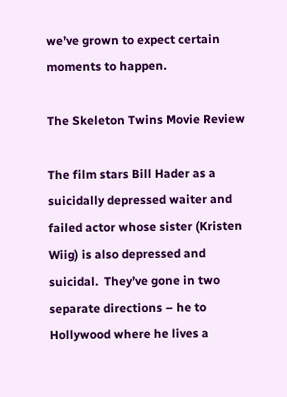we’ve grown to expect certain moments to happen.

The Skeleton Twins Movie Review

The film stars Bill Hader as a suicidally depressed waiter and failed actor whose sister (Kristen Wiig) is also depressed and suicidal.  They’ve gone in two separate directions – he to Hollywood where he lives a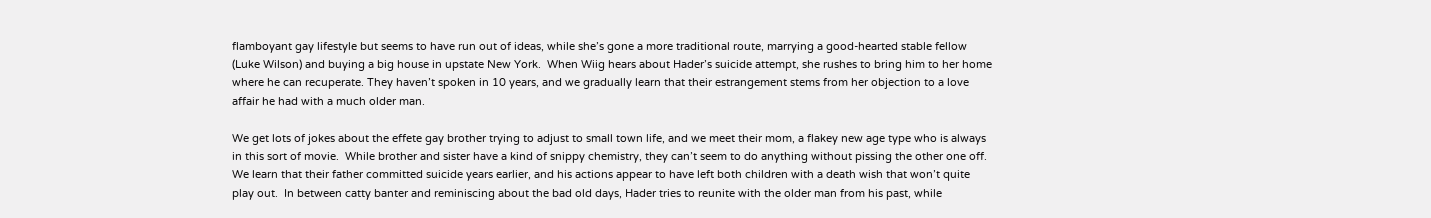flamboyant gay lifestyle but seems to have run out of ideas, while she’s gone a more traditional route, marrying a good-hearted stable fellow (Luke Wilson) and buying a big house in upstate New York.  When Wiig hears about Hader’s suicide attempt, she rushes to bring him to her home where he can recuperate. They haven’t spoken in 10 years, and we gradually learn that their estrangement stems from her objection to a love affair he had with a much older man.

We get lots of jokes about the effete gay brother trying to adjust to small town life, and we meet their mom, a flakey new age type who is always in this sort of movie.  While brother and sister have a kind of snippy chemistry, they can’t seem to do anything without pissing the other one off. We learn that their father committed suicide years earlier, and his actions appear to have left both children with a death wish that won’t quite play out.  In between catty banter and reminiscing about the bad old days, Hader tries to reunite with the older man from his past, while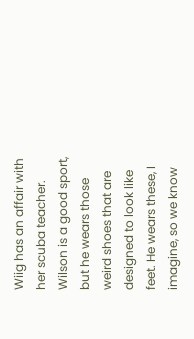Wiig has an affair with her scuba teacher.  Wilson is a good sport, but he wears those weird shoes that are designed to look like feet. He wears these, I imagine, so we know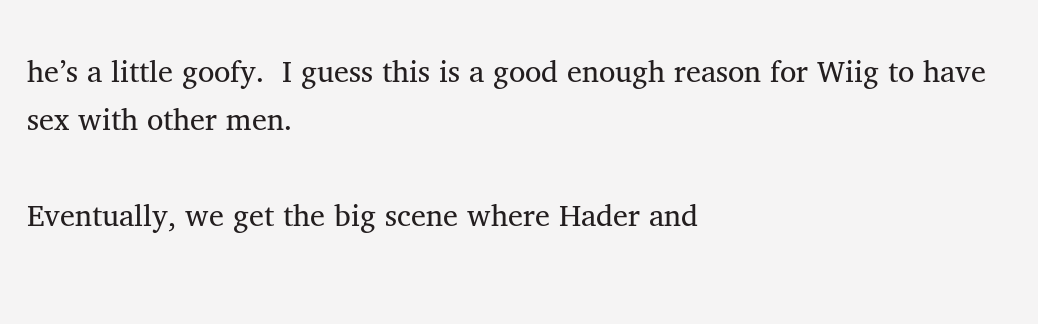he’s a little goofy.  I guess this is a good enough reason for Wiig to have sex with other men.

Eventually, we get the big scene where Hader and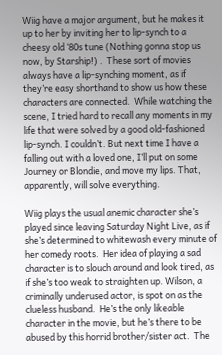Wiig have a major argument, but he makes it up to her by inviting her to lip-synch to a cheesy old ‘80s tune (Nothing gonna stop us now, by Starship!) .  These sort of movies always have a lip-synching moment, as if they’re easy shorthand to show us how these characters are connected.  While watching the scene, I tried hard to recall any moments in my life that were solved by a good old-fashioned lip-synch. I couldn’t. But next time I have a falling out with a loved one, I’ll put on some Journey or Blondie, and move my lips. That, apparently, will solve everything.

Wiig plays the usual anemic character she’s played since leaving Saturday Night Live, as if she’s determined to whitewash every minute of her comedy roots.  Her idea of playing a sad character is to slouch around and look tired, as if she’s too weak to straighten up. Wilson, a criminally underused actor, is spot on as the clueless husband.  He’s the only likeable character in the movie, but he’s there to be abused by this horrid brother/sister act.  The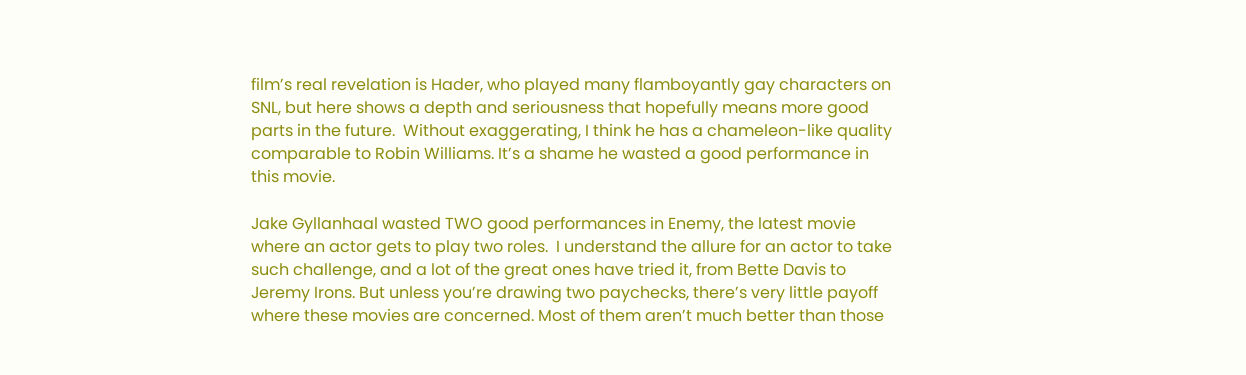film’s real revelation is Hader, who played many flamboyantly gay characters on SNL, but here shows a depth and seriousness that hopefully means more good parts in the future.  Without exaggerating, I think he has a chameleon-like quality comparable to Robin Williams. It’s a shame he wasted a good performance in this movie.

Jake Gyllanhaal wasted TWO good performances in Enemy, the latest movie where an actor gets to play two roles.  I understand the allure for an actor to take such challenge, and a lot of the great ones have tried it, from Bette Davis to Jeremy Irons. But unless you’re drawing two paychecks, there’s very little payoff where these movies are concerned. Most of them aren’t much better than those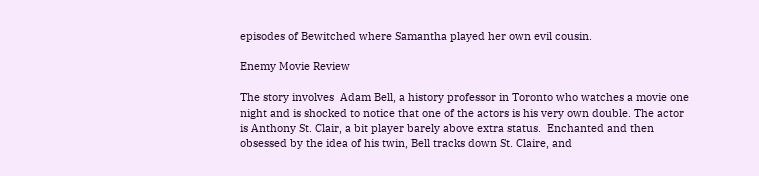episodes of Bewitched where Samantha played her own evil cousin.

Enemy Movie Review

The story involves  Adam Bell, a history professor in Toronto who watches a movie one night and is shocked to notice that one of the actors is his very own double. The actor is Anthony St. Clair, a bit player barely above extra status.  Enchanted and then obsessed by the idea of his twin, Bell tracks down St. Claire, and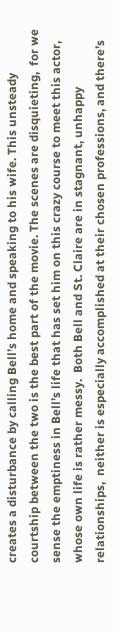creates a disturbance by calling Bell’s home and speaking to his wife. This unsteady courtship between the two is the best part of the movie. The scenes are disquieting,  for we sense the emptiness in Bell’s life that has set him on this crazy course to meet this actor, whose own life is rather messy.  Both Bell and St. Claire are in stagnant, unhappy relationships,  neither is especially accomplished at their chosen professions, and there’s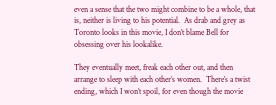even a sense that the two might combine to be a whole, that is, neither is living to his potential.  As drab and grey as Toronto looks in this movie, I don’t blame Bell for obsessing over his lookalike.

They eventually meet, freak each other out, and then arrange to sleep with each other’s women.  There’s a twist ending, which I won’t spoil, for even though the movie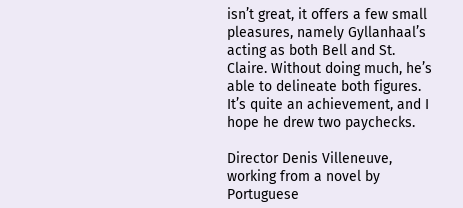isn’t great, it offers a few small pleasures, namely Gyllanhaal’s acting as both Bell and St. Claire. Without doing much, he’s able to delineate both figures.  It’s quite an achievement, and I hope he drew two paychecks.

Director Denis Villeneuve, working from a novel by Portuguese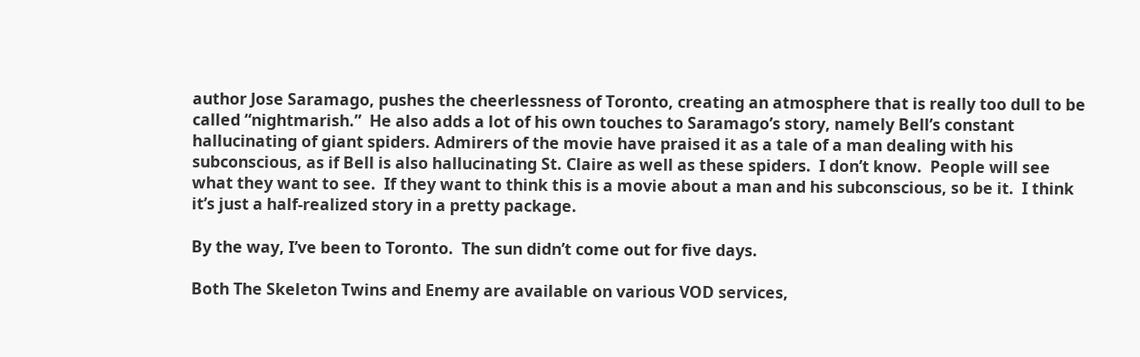author Jose Saramago, pushes the cheerlessness of Toronto, creating an atmosphere that is really too dull to be called “nightmarish.”  He also adds a lot of his own touches to Saramago’s story, namely Bell’s constant hallucinating of giant spiders. Admirers of the movie have praised it as a tale of a man dealing with his subconscious, as if Bell is also hallucinating St. Claire as well as these spiders.  I don’t know.  People will see what they want to see.  If they want to think this is a movie about a man and his subconscious, so be it.  I think it’s just a half-realized story in a pretty package.

By the way, I’ve been to Toronto.  The sun didn’t come out for five days.

Both The Skeleton Twins and Enemy are available on various VOD services,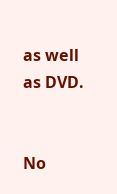as well as DVD.


No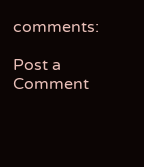comments:

Post a Comment